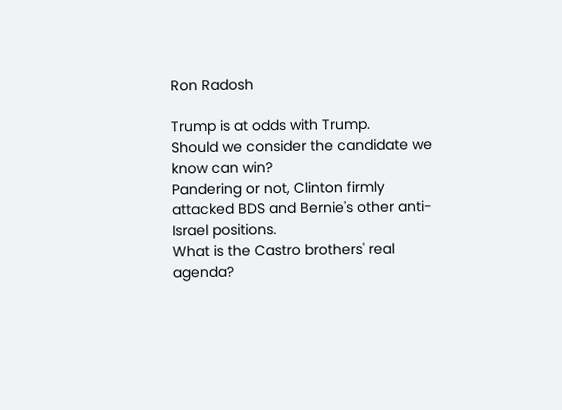Ron Radosh

Trump is at odds with Trump.
Should we consider the candidate we know can win?
Pandering or not, Clinton firmly attacked BDS and Bernie's other anti-Israel positions.
What is the Castro brothers' real agenda?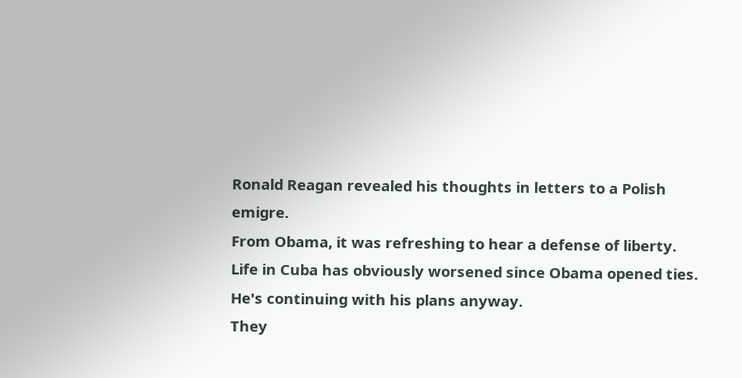Ronald Reagan revealed his thoughts in letters to a Polish emigre.
From Obama, it was refreshing to hear a defense of liberty.
Life in Cuba has obviously worsened since Obama opened ties. He's continuing with his plans anyway.
They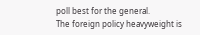poll best for the general.
The foreign policy heavyweight is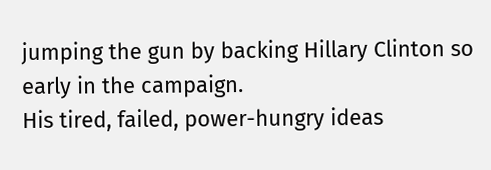jumping the gun by backing Hillary Clinton so early in the campaign.
His tired, failed, power-hungry ideas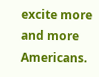excite more and more Americans.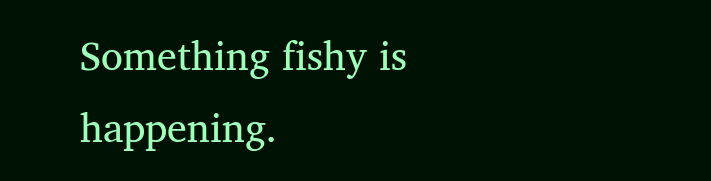Something fishy is happening.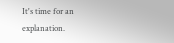It's time for an explanation.